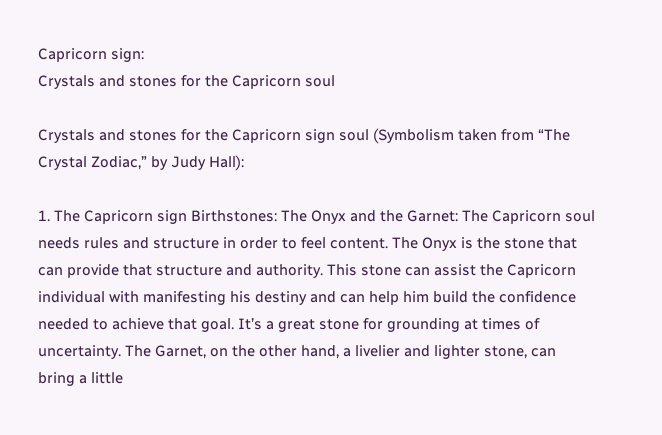Capricorn sign:
Crystals and stones for the Capricorn soul

Crystals and stones for the Capricorn sign soul (Symbolism taken from “The Crystal Zodiac,” by Judy Hall):

1. The Capricorn sign Birthstones: The Onyx and the Garnet: The Capricorn soul needs rules and structure in order to feel content. The Onyx is the stone that can provide that structure and authority. This stone can assist the Capricorn individual with manifesting his destiny and can help him build the confidence needed to achieve that goal. It’s a great stone for grounding at times of uncertainty. The Garnet, on the other hand, a livelier and lighter stone, can bring a little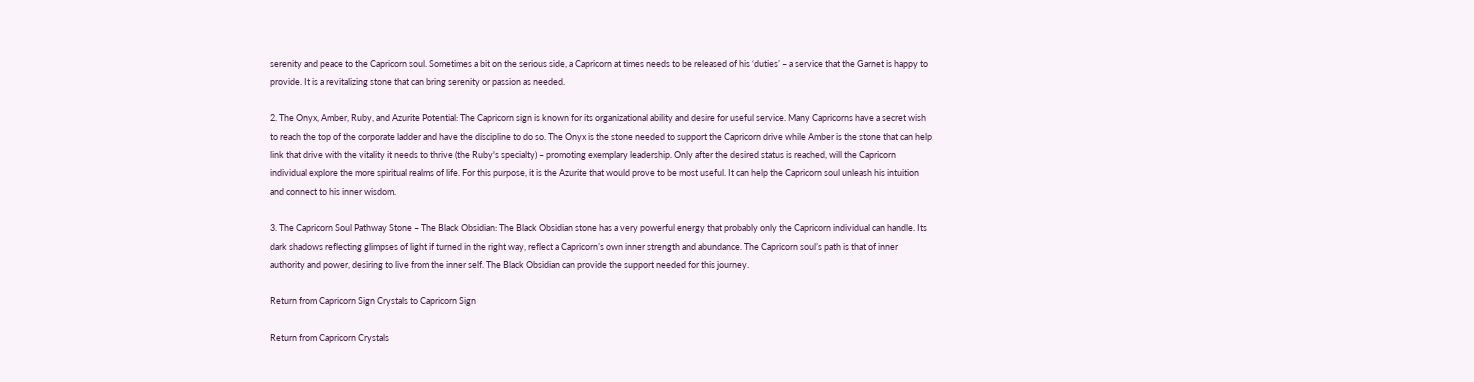serenity and peace to the Capricorn soul. Sometimes a bit on the serious side, a Capricorn at times needs to be released of his ‘duties’ – a service that the Garnet is happy to provide. It is a revitalizing stone that can bring serenity or passion as needed.

2. The Onyx, Amber, Ruby, and Azurite Potential: The Capricorn sign is known for its organizational ability and desire for useful service. Many Capricorns have a secret wish to reach the top of the corporate ladder and have the discipline to do so. The Onyx is the stone needed to support the Capricorn drive while Amber is the stone that can help link that drive with the vitality it needs to thrive (the Ruby's specialty) – promoting exemplary leadership. Only after the desired status is reached, will the Capricorn individual explore the more spiritual realms of life. For this purpose, it is the Azurite that would prove to be most useful. It can help the Capricorn soul unleash his intuition and connect to his inner wisdom.

3. The Capricorn Soul Pathway Stone – The Black Obsidian: The Black Obsidian stone has a very powerful energy that probably only the Capricorn individual can handle. Its dark shadows reflecting glimpses of light if turned in the right way, reflect a Capricorn’s own inner strength and abundance. The Capricorn soul’s path is that of inner authority and power, desiring to live from the inner self. The Black Obsidian can provide the support needed for this journey.

Return from Capricorn Sign Crystals to Capricorn Sign

Return from Capricorn Crystals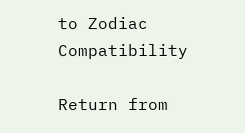to Zodiac Compatibility

Return from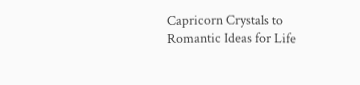Capricorn Crystals to Romantic Ideas for Life